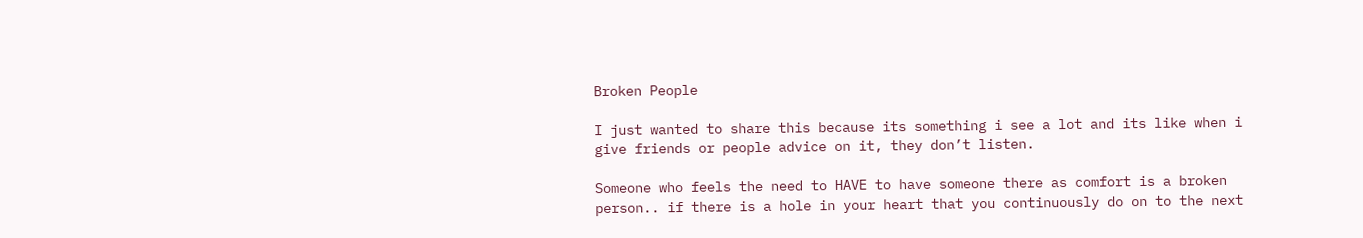Broken People

I just wanted to share this because its something i see a lot and its like when i give friends or people advice on it, they don’t listen.

Someone who feels the need to HAVE to have someone there as comfort is a broken person.. if there is a hole in your heart that you continuously do on to the next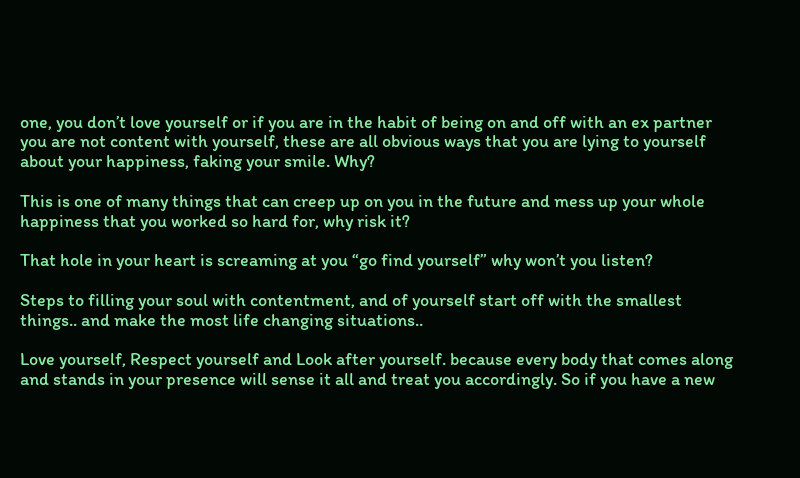one, you don’t love yourself or if you are in the habit of being on and off with an ex partner you are not content with yourself, these are all obvious ways that you are lying to yourself about your happiness, faking your smile. Why?

This is one of many things that can creep up on you in the future and mess up your whole happiness that you worked so hard for, why risk it?

That hole in your heart is screaming at you “go find yourself” why won’t you listen?

Steps to filling your soul with contentment, and of yourself start off with the smallest things.. and make the most life changing situations..

Love yourself, Respect yourself and Look after yourself. because every body that comes along and stands in your presence will sense it all and treat you accordingly. So if you have a new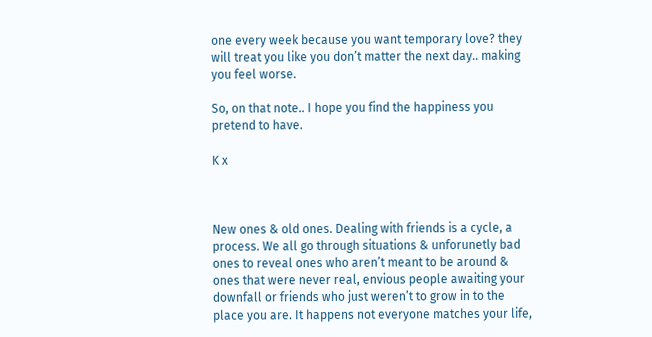one every week because you want temporary love? they will treat you like you don’t matter the next day.. making you feel worse.

So, on that note.. I hope you find the happiness you pretend to have.

K x



New ones & old ones. Dealing with friends is a cycle, a process. We all go through situations & unforunetly bad ones to reveal ones who aren’t meant to be around & ones that were never real, envious people awaiting your downfall or friends who just weren’t to grow in to the place you are. It happens not everyone matches your life,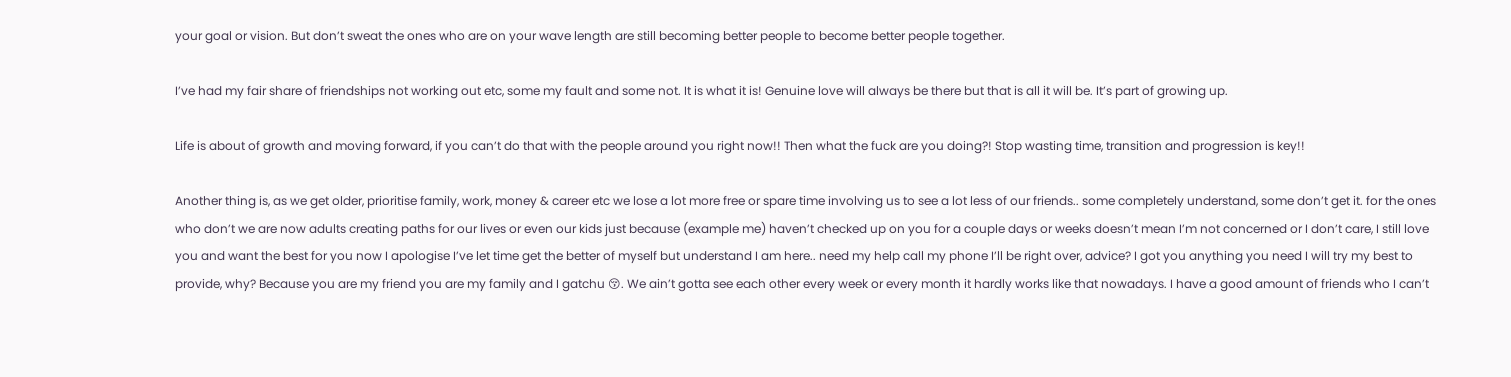your goal or vision. But don’t sweat the ones who are on your wave length are still becoming better people to become better people together.

I’ve had my fair share of friendships not working out etc, some my fault and some not. It is what it is! Genuine love will always be there but that is all it will be. It’s part of growing up.

Life is about of growth and moving forward, if you can’t do that with the people around you right now!! Then what the fuck are you doing?! Stop wasting time, transition and progression is key!!

Another thing is, as we get older, prioritise family, work, money & career etc we lose a lot more free or spare time involving us to see a lot less of our friends.. some completely understand, some don’t get it. for the ones who don’t we are now adults creating paths for our lives or even our kids just because (example me) haven’t checked up on you for a couple days or weeks doesn’t mean I’m not concerned or I don’t care, I still love you and want the best for you now I apologise I’ve let time get the better of myself but understand I am here.. need my help call my phone I’ll be right over, advice? I got you anything you need I will try my best to provide, why? Because you are my friend you are my family and I gatchu 😚. We ain’t gotta see each other every week or every month it hardly works like that nowadays. I have a good amount of friends who I can’t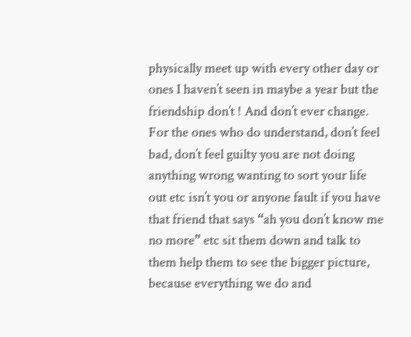physically meet up with every other day or ones I haven’t seen in maybe a year but the friendship don’t ! And don’t ever change. For the ones who do understand, don’t feel bad, don’t feel guilty you are not doing anything wrong wanting to sort your life out etc isn’t you or anyone fault if you have that friend that says “ah you don’t know me no more” etc sit them down and talk to them help them to see the bigger picture, because everything we do and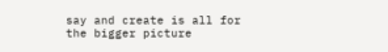say and create is all for the bigger picture